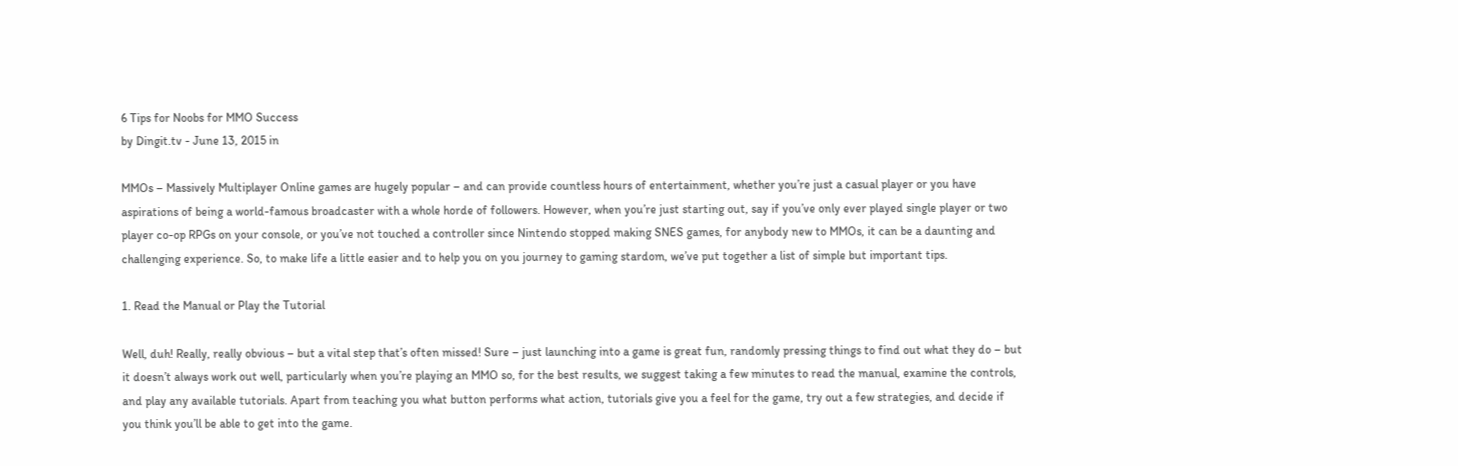6 Tips for Noobs for MMO Success
by Dingit.tv - June 13, 2015 in

MMOs – Massively Multiplayer Online games are hugely popular – and can provide countless hours of entertainment, whether you’re just a casual player or you have aspirations of being a world-famous broadcaster with a whole horde of followers. However, when you’re just starting out, say if you’ve only ever played single player or two player co-op RPGs on your console, or you’ve not touched a controller since Nintendo stopped making SNES games, for anybody new to MMOs, it can be a daunting and challenging experience. So, to make life a little easier and to help you on you journey to gaming stardom, we’ve put together a list of simple but important tips.

1. Read the Manual or Play the Tutorial

Well, duh! Really, really obvious – but a vital step that’s often missed! Sure – just launching into a game is great fun, randomly pressing things to find out what they do – but it doesn’t always work out well, particularly when you’re playing an MMO so, for the best results, we suggest taking a few minutes to read the manual, examine the controls, and play any available tutorials. Apart from teaching you what button performs what action, tutorials give you a feel for the game, try out a few strategies, and decide if you think you’ll be able to get into the game.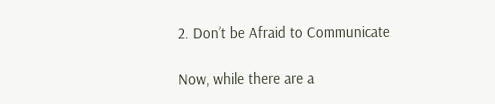2. Don’t be Afraid to Communicate

Now, while there are a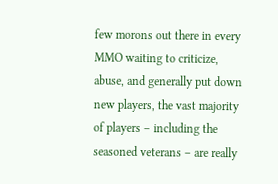few morons out there in every MMO waiting to criticize, abuse, and generally put down new players, the vast majority of players – including the seasoned veterans – are really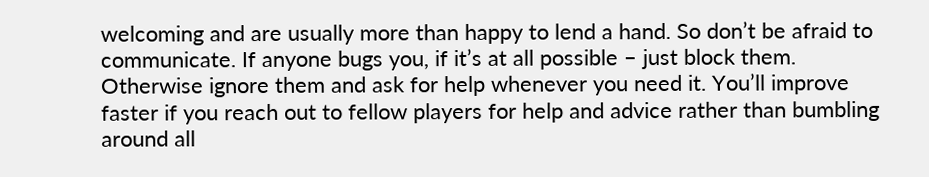welcoming and are usually more than happy to lend a hand. So don’t be afraid to communicate. If anyone bugs you, if it’s at all possible – just block them. Otherwise ignore them and ask for help whenever you need it. You’ll improve faster if you reach out to fellow players for help and advice rather than bumbling around all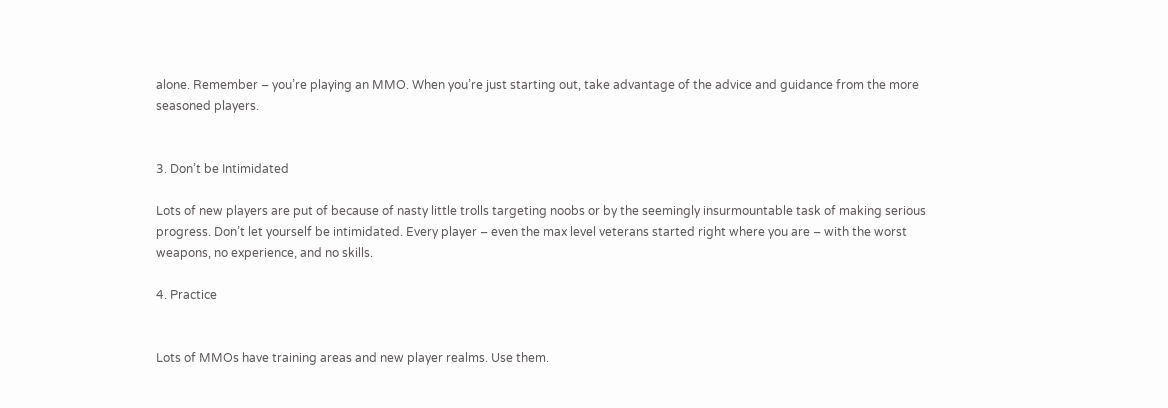alone. Remember – you’re playing an MMO. When you’re just starting out, take advantage of the advice and guidance from the more seasoned players.


3. Don’t be Intimidated

Lots of new players are put of because of nasty little trolls targeting noobs or by the seemingly insurmountable task of making serious progress. Don’t let yourself be intimidated. Every player – even the max level veterans started right where you are – with the worst weapons, no experience, and no skills.

4. Practice


Lots of MMOs have training areas and new player realms. Use them.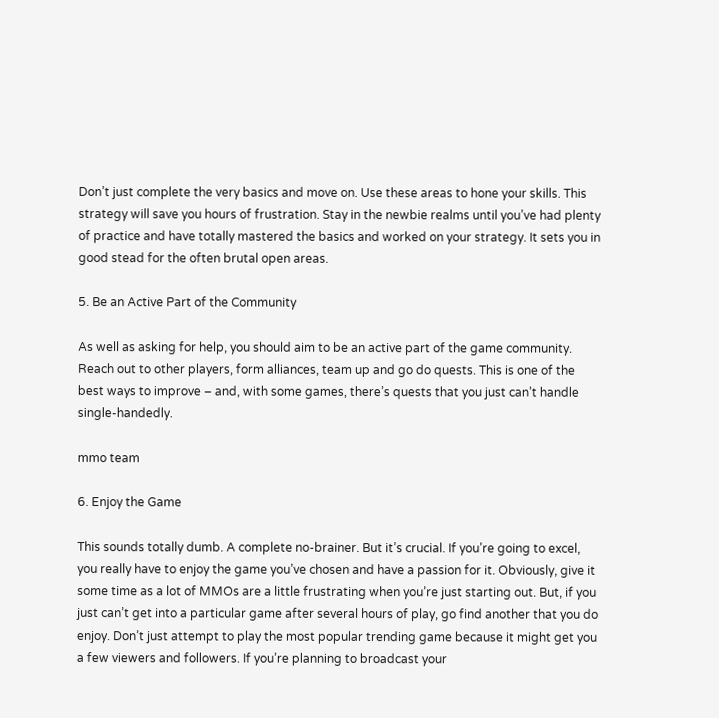Don’t just complete the very basics and move on. Use these areas to hone your skills. This strategy will save you hours of frustration. Stay in the newbie realms until you’ve had plenty of practice and have totally mastered the basics and worked on your strategy. It sets you in good stead for the often brutal open areas.

5. Be an Active Part of the Community

As well as asking for help, you should aim to be an active part of the game community. Reach out to other players, form alliances, team up and go do quests. This is one of the best ways to improve – and, with some games, there’s quests that you just can’t handle single-handedly.

mmo team

6. Enjoy the Game

This sounds totally dumb. A complete no-brainer. But it’s crucial. If you’re going to excel, you really have to enjoy the game you’ve chosen and have a passion for it. Obviously, give it some time as a lot of MMOs are a little frustrating when you’re just starting out. But, if you just can’t get into a particular game after several hours of play, go find another that you do enjoy. Don’t just attempt to play the most popular trending game because it might get you a few viewers and followers. If you’re planning to broadcast your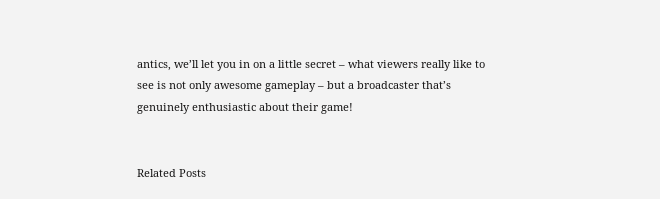antics, we’ll let you in on a little secret – what viewers really like to see is not only awesome gameplay – but a broadcaster that’s genuinely enthusiastic about their game!


Related Posts